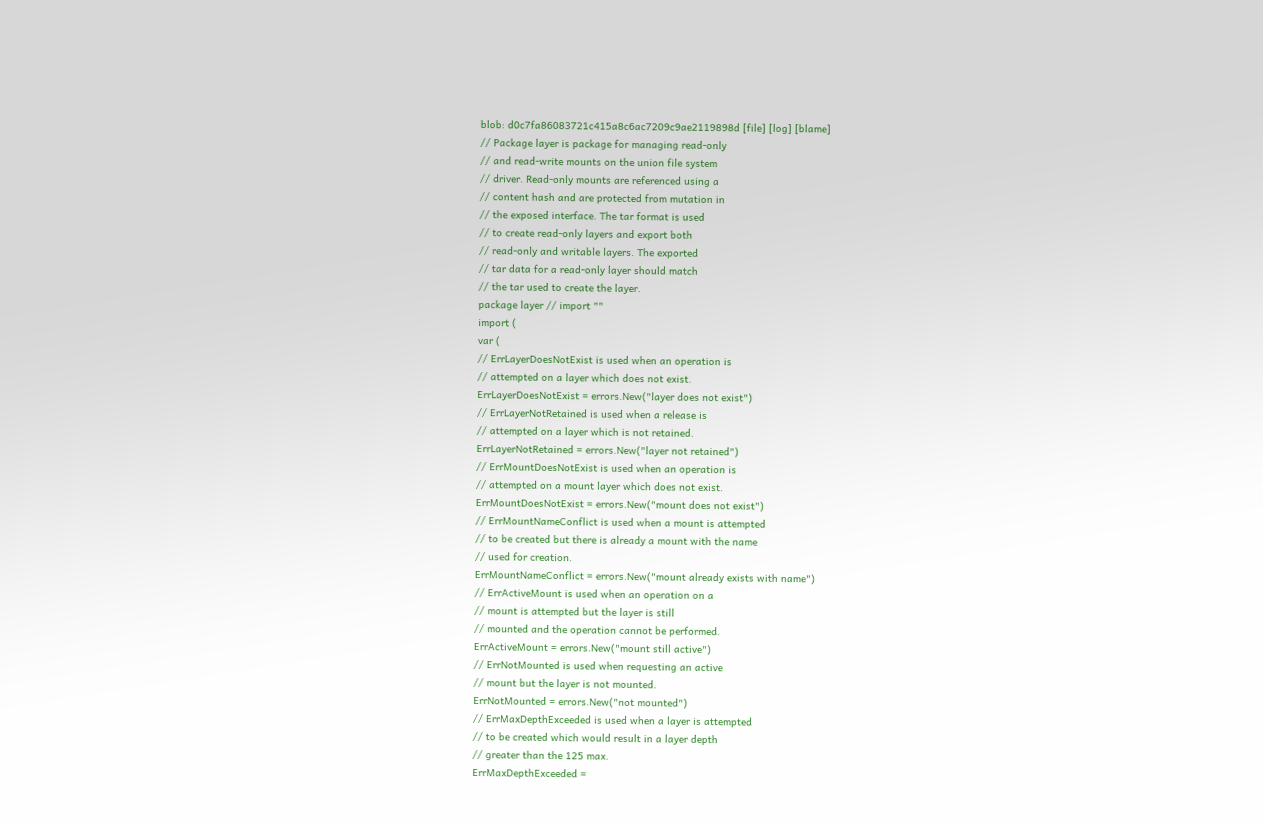blob: d0c7fa86083721c415a8c6ac7209c9ae2119898d [file] [log] [blame]
// Package layer is package for managing read-only
// and read-write mounts on the union file system
// driver. Read-only mounts are referenced using a
// content hash and are protected from mutation in
// the exposed interface. The tar format is used
// to create read-only layers and export both
// read-only and writable layers. The exported
// tar data for a read-only layer should match
// the tar used to create the layer.
package layer // import ""
import (
var (
// ErrLayerDoesNotExist is used when an operation is
// attempted on a layer which does not exist.
ErrLayerDoesNotExist = errors.New("layer does not exist")
// ErrLayerNotRetained is used when a release is
// attempted on a layer which is not retained.
ErrLayerNotRetained = errors.New("layer not retained")
// ErrMountDoesNotExist is used when an operation is
// attempted on a mount layer which does not exist.
ErrMountDoesNotExist = errors.New("mount does not exist")
// ErrMountNameConflict is used when a mount is attempted
// to be created but there is already a mount with the name
// used for creation.
ErrMountNameConflict = errors.New("mount already exists with name")
// ErrActiveMount is used when an operation on a
// mount is attempted but the layer is still
// mounted and the operation cannot be performed.
ErrActiveMount = errors.New("mount still active")
// ErrNotMounted is used when requesting an active
// mount but the layer is not mounted.
ErrNotMounted = errors.New("not mounted")
// ErrMaxDepthExceeded is used when a layer is attempted
// to be created which would result in a layer depth
// greater than the 125 max.
ErrMaxDepthExceeded =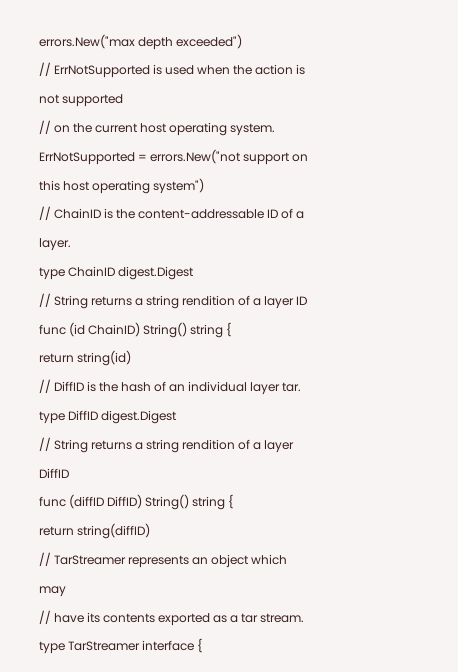errors.New("max depth exceeded")
// ErrNotSupported is used when the action is not supported
// on the current host operating system.
ErrNotSupported = errors.New("not support on this host operating system")
// ChainID is the content-addressable ID of a layer.
type ChainID digest.Digest
// String returns a string rendition of a layer ID
func (id ChainID) String() string {
return string(id)
// DiffID is the hash of an individual layer tar.
type DiffID digest.Digest
// String returns a string rendition of a layer DiffID
func (diffID DiffID) String() string {
return string(diffID)
// TarStreamer represents an object which may
// have its contents exported as a tar stream.
type TarStreamer interface {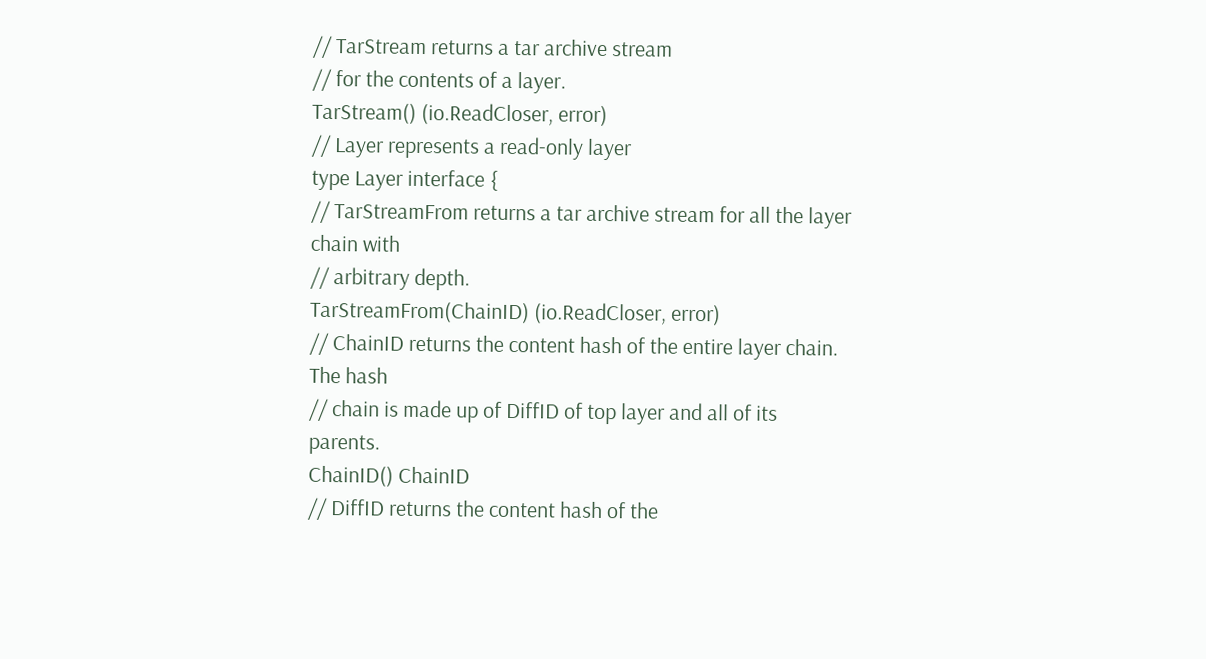// TarStream returns a tar archive stream
// for the contents of a layer.
TarStream() (io.ReadCloser, error)
// Layer represents a read-only layer
type Layer interface {
// TarStreamFrom returns a tar archive stream for all the layer chain with
// arbitrary depth.
TarStreamFrom(ChainID) (io.ReadCloser, error)
// ChainID returns the content hash of the entire layer chain. The hash
// chain is made up of DiffID of top layer and all of its parents.
ChainID() ChainID
// DiffID returns the content hash of the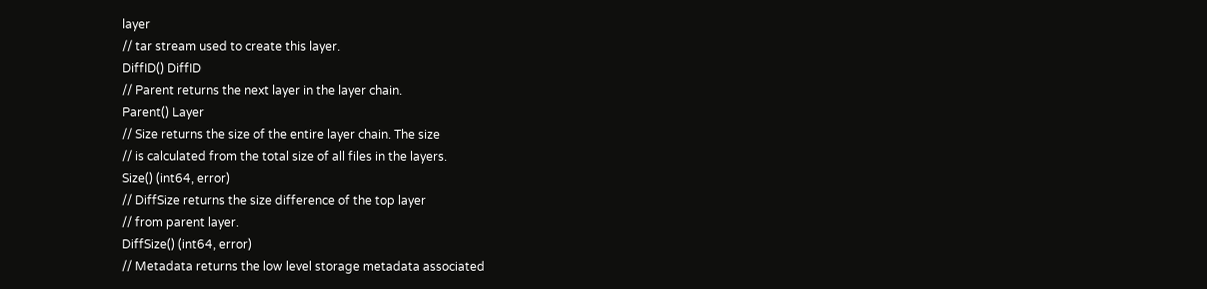layer
// tar stream used to create this layer.
DiffID() DiffID
// Parent returns the next layer in the layer chain.
Parent() Layer
// Size returns the size of the entire layer chain. The size
// is calculated from the total size of all files in the layers.
Size() (int64, error)
// DiffSize returns the size difference of the top layer
// from parent layer.
DiffSize() (int64, error)
// Metadata returns the low level storage metadata associated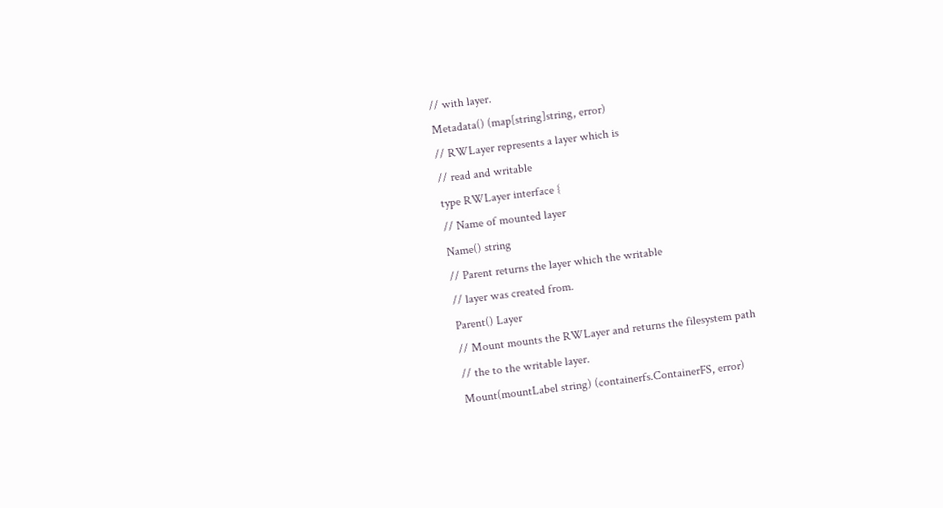// with layer.
Metadata() (map[string]string, error)
// RWLayer represents a layer which is
// read and writable
type RWLayer interface {
// Name of mounted layer
Name() string
// Parent returns the layer which the writable
// layer was created from.
Parent() Layer
// Mount mounts the RWLayer and returns the filesystem path
// the to the writable layer.
Mount(mountLabel string) (containerfs.ContainerFS, error)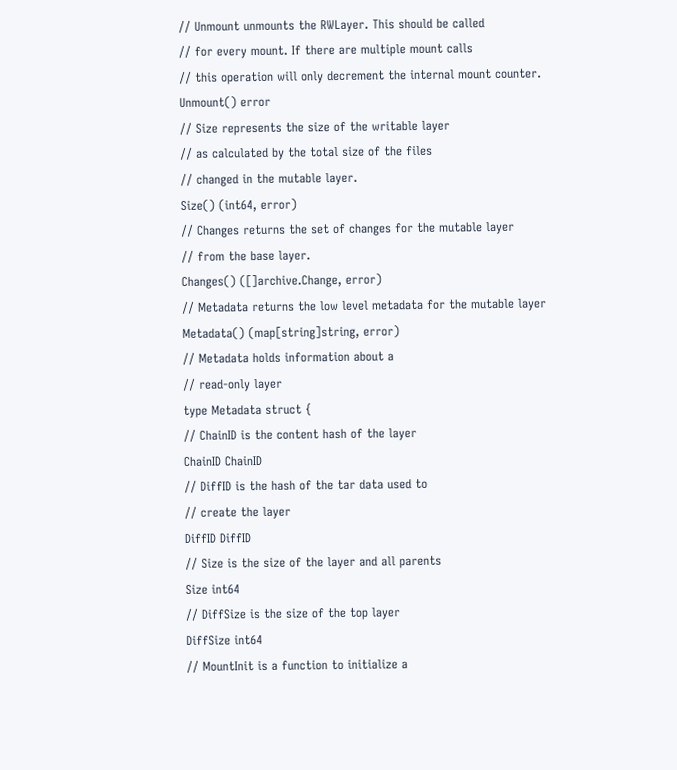// Unmount unmounts the RWLayer. This should be called
// for every mount. If there are multiple mount calls
// this operation will only decrement the internal mount counter.
Unmount() error
// Size represents the size of the writable layer
// as calculated by the total size of the files
// changed in the mutable layer.
Size() (int64, error)
// Changes returns the set of changes for the mutable layer
// from the base layer.
Changes() ([]archive.Change, error)
// Metadata returns the low level metadata for the mutable layer
Metadata() (map[string]string, error)
// Metadata holds information about a
// read-only layer
type Metadata struct {
// ChainID is the content hash of the layer
ChainID ChainID
// DiffID is the hash of the tar data used to
// create the layer
DiffID DiffID
// Size is the size of the layer and all parents
Size int64
// DiffSize is the size of the top layer
DiffSize int64
// MountInit is a function to initialize a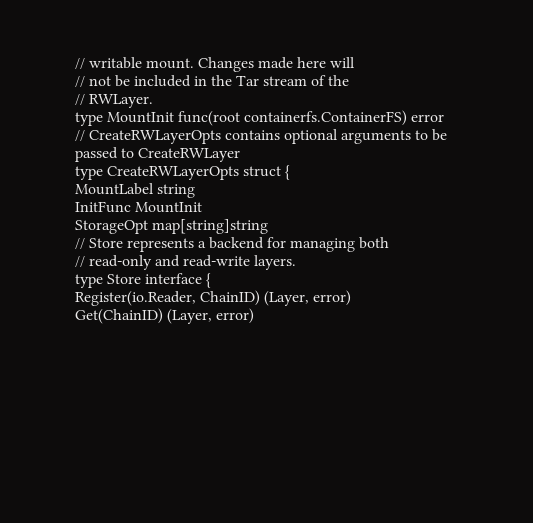// writable mount. Changes made here will
// not be included in the Tar stream of the
// RWLayer.
type MountInit func(root containerfs.ContainerFS) error
// CreateRWLayerOpts contains optional arguments to be passed to CreateRWLayer
type CreateRWLayerOpts struct {
MountLabel string
InitFunc MountInit
StorageOpt map[string]string
// Store represents a backend for managing both
// read-only and read-write layers.
type Store interface {
Register(io.Reader, ChainID) (Layer, error)
Get(ChainID) (Layer, error)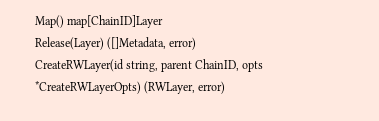Map() map[ChainID]Layer
Release(Layer) ([]Metadata, error)
CreateRWLayer(id string, parent ChainID, opts *CreateRWLayerOpts) (RWLayer, error)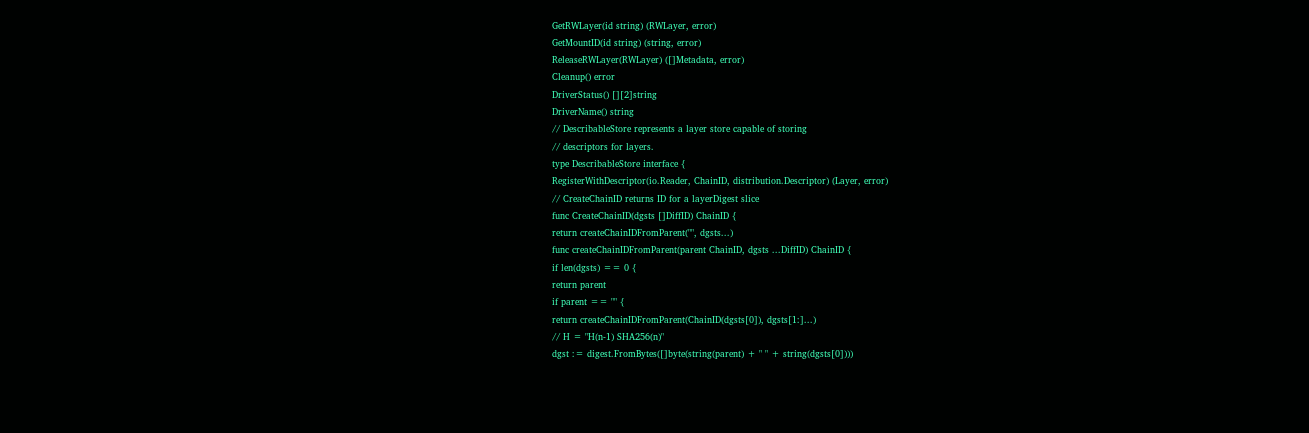GetRWLayer(id string) (RWLayer, error)
GetMountID(id string) (string, error)
ReleaseRWLayer(RWLayer) ([]Metadata, error)
Cleanup() error
DriverStatus() [][2]string
DriverName() string
// DescribableStore represents a layer store capable of storing
// descriptors for layers.
type DescribableStore interface {
RegisterWithDescriptor(io.Reader, ChainID, distribution.Descriptor) (Layer, error)
// CreateChainID returns ID for a layerDigest slice
func CreateChainID(dgsts []DiffID) ChainID {
return createChainIDFromParent("", dgsts...)
func createChainIDFromParent(parent ChainID, dgsts ...DiffID) ChainID {
if len(dgsts) == 0 {
return parent
if parent == "" {
return createChainIDFromParent(ChainID(dgsts[0]), dgsts[1:]...)
// H = "H(n-1) SHA256(n)"
dgst := digest.FromBytes([]byte(string(parent) + " " + string(dgsts[0])))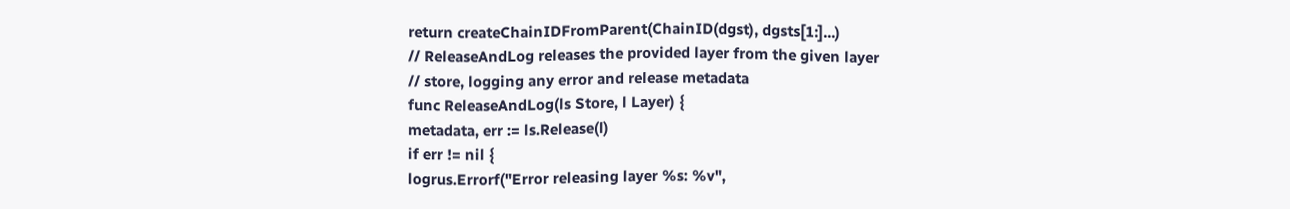return createChainIDFromParent(ChainID(dgst), dgsts[1:]...)
// ReleaseAndLog releases the provided layer from the given layer
// store, logging any error and release metadata
func ReleaseAndLog(ls Store, l Layer) {
metadata, err := ls.Release(l)
if err != nil {
logrus.Errorf("Error releasing layer %s: %v",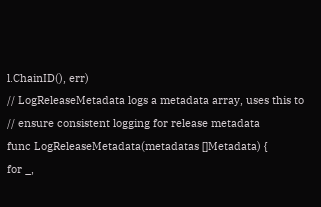l.ChainID(), err)
// LogReleaseMetadata logs a metadata array, uses this to
// ensure consistent logging for release metadata
func LogReleaseMetadata(metadatas []Metadata) {
for _,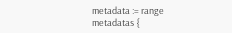metadata := range metadatas {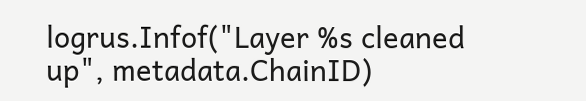logrus.Infof("Layer %s cleaned up", metadata.ChainID)